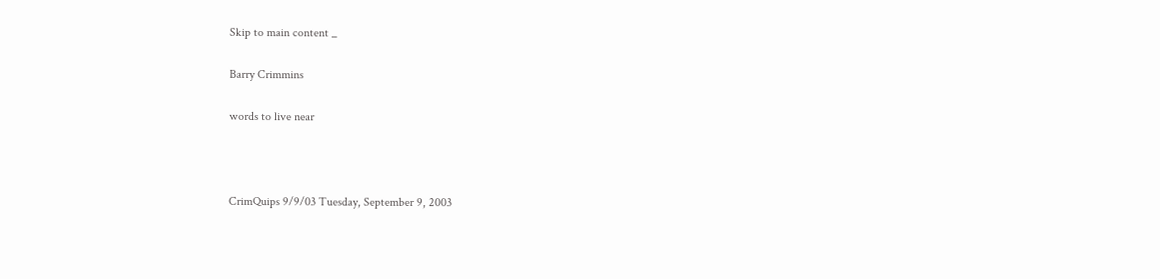Skip to main content _

Barry Crimmins

words to live near



CrimQuips 9/9/03 Tuesday, September 9, 2003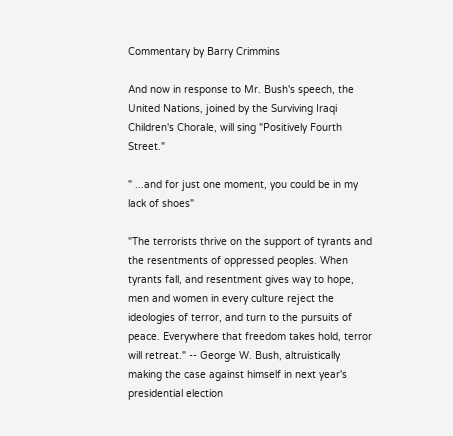Commentary by Barry Crimmins

And now in response to Mr. Bush's speech, the United Nations, joined by the Surviving Iraqi Children's Chorale, will sing "Positively Fourth Street."

" ...and for just one moment, you could be in my lack of shoes"

"The terrorists thrive on the support of tyrants and the resentments of oppressed peoples. When tyrants fall, and resentment gives way to hope, men and women in every culture reject the ideologies of terror, and turn to the pursuits of peace. Everywhere that freedom takes hold, terror will retreat." -- George W. Bush, altruistically making the case against himself in next year's presidential election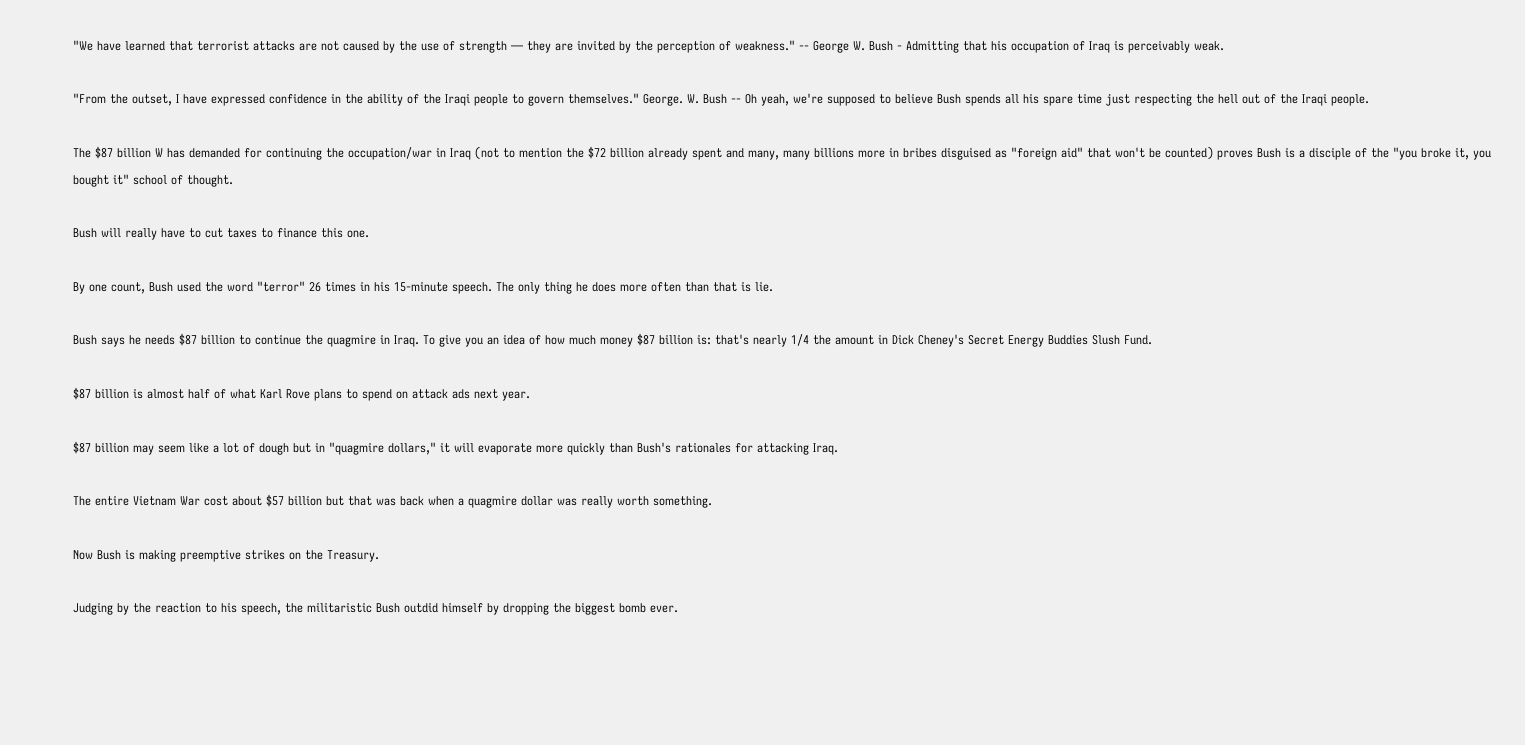"We have learned that terrorist attacks are not caused by the use of strength — they are invited by the perception of weakness." -- George W. Bush - Admitting that his occupation of Iraq is perceivably weak.

"From the outset, I have expressed confidence in the ability of the Iraqi people to govern themselves." George. W. Bush -- Oh yeah, we're supposed to believe Bush spends all his spare time just respecting the hell out of the Iraqi people.

The $87 billion W has demanded for continuing the occupation/war in Iraq (not to mention the $72 billion already spent and many, many billions more in bribes disguised as "foreign aid" that won't be counted) proves Bush is a disciple of the "you broke it, you bought it" school of thought.

Bush will really have to cut taxes to finance this one.

By one count, Bush used the word "terror" 26 times in his 15-minute speech. The only thing he does more often than that is lie.

Bush says he needs $87 billion to continue the quagmire in Iraq. To give you an idea of how much money $87 billion is: that's nearly 1/4 the amount in Dick Cheney's Secret Energy Buddies Slush Fund.

$87 billion is almost half of what Karl Rove plans to spend on attack ads next year.

$87 billion may seem like a lot of dough but in "quagmire dollars," it will evaporate more quickly than Bush's rationales for attacking Iraq.

The entire Vietnam War cost about $57 billion but that was back when a quagmire dollar was really worth something.

Now Bush is making preemptive strikes on the Treasury.

Judging by the reaction to his speech, the militaristic Bush outdid himself by dropping the biggest bomb ever.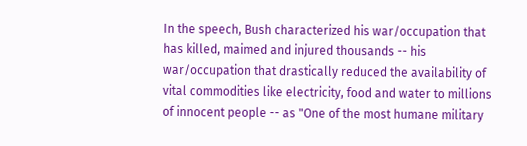In the speech, Bush characterized his war/occupation that has killed, maimed and injured thousands -- his war/occupation that drastically reduced the availability of vital commodities like electricity, food and water to millions of innocent people -- as "One of the most humane military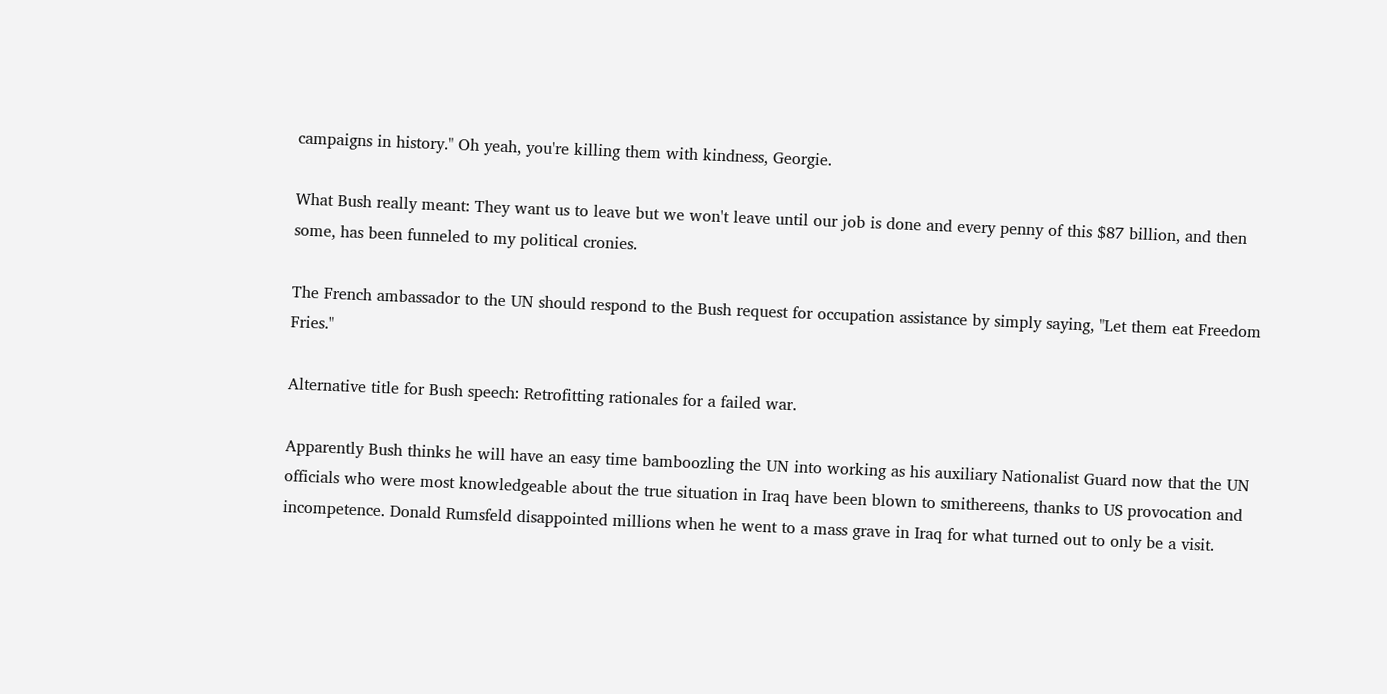campaigns in history." Oh yeah, you're killing them with kindness, Georgie.

What Bush really meant: They want us to leave but we won't leave until our job is done and every penny of this $87 billion, and then some, has been funneled to my political cronies.

The French ambassador to the UN should respond to the Bush request for occupation assistance by simply saying, "Let them eat Freedom Fries."

Alternative title for Bush speech: Retrofitting rationales for a failed war.

Apparently Bush thinks he will have an easy time bamboozling the UN into working as his auxiliary Nationalist Guard now that the UN officials who were most knowledgeable about the true situation in Iraq have been blown to smithereens, thanks to US provocation and incompetence. Donald Rumsfeld disappointed millions when he went to a mass grave in Iraq for what turned out to only be a visit.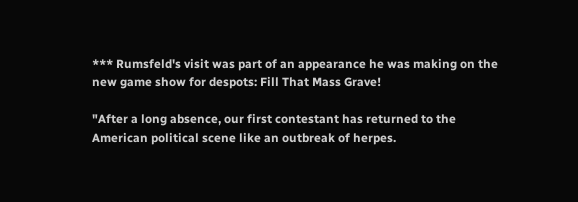*** Rumsfeld's visit was part of an appearance he was making on the new game show for despots: Fill That Mass Grave!

"After a long absence, our first contestant has returned to the American political scene like an outbreak of herpes.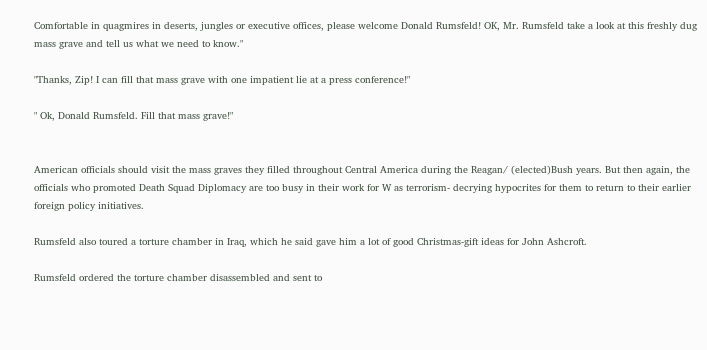Comfortable in quagmires in deserts, jungles or executive offices, please welcome Donald Rumsfeld! OK, Mr. Rumsfeld take a look at this freshly dug mass grave and tell us what we need to know."

"Thanks, Zip! I can fill that mass grave with one impatient lie at a press conference!"

" Ok, Donald Rumsfeld. Fill that mass grave!"


American officials should visit the mass graves they filled throughout Central America during the Reagan/ (elected)Bush years. But then again, the officials who promoted Death Squad Diplomacy are too busy in their work for W as terrorism- decrying hypocrites for them to return to their earlier foreign policy initiatives.

Rumsfeld also toured a torture chamber in Iraq, which he said gave him a lot of good Christmas-gift ideas for John Ashcroft.

Rumsfeld ordered the torture chamber disassembled and sent to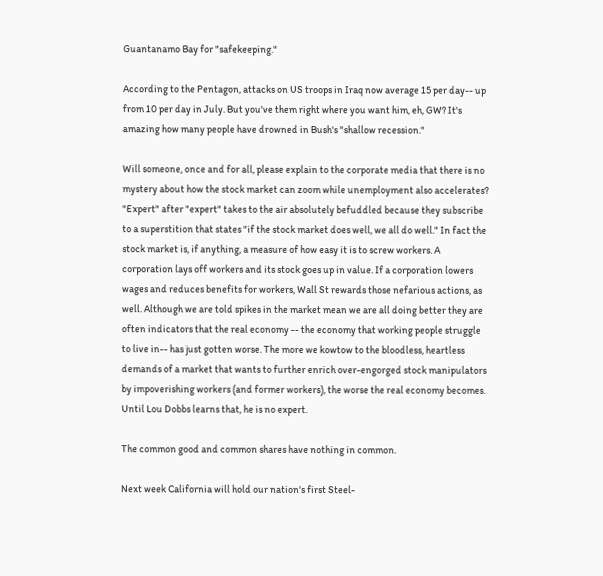Guantanamo Bay for "safekeeping."

According to the Pentagon, attacks on US troops in Iraq now average 15 per day-- up from 10 per day in July. But you've them right where you want him, eh, GW? It's amazing how many people have drowned in Bush's "shallow recession."

Will someone, once and for all, please explain to the corporate media that there is no mystery about how the stock market can zoom while unemployment also accelerates? "Expert" after "expert" takes to the air absolutely befuddled because they subscribe to a superstition that states "if the stock market does well, we all do well." In fact the stock market is, if anything, a measure of how easy it is to screw workers. A corporation lays off workers and its stock goes up in value. If a corporation lowers wages and reduces benefits for workers, Wall St rewards those nefarious actions, as well. Although we are told spikes in the market mean we are all doing better they are often indicators that the real economy -- the economy that working people struggle to live in-- has just gotten worse. The more we kowtow to the bloodless, heartless demands of a market that wants to further enrich over-engorged stock manipulators by impoverishing workers (and former workers), the worse the real economy becomes. Until Lou Dobbs learns that, he is no expert.

The common good and common shares have nothing in common.

Next week California will hold our nation's first Steel-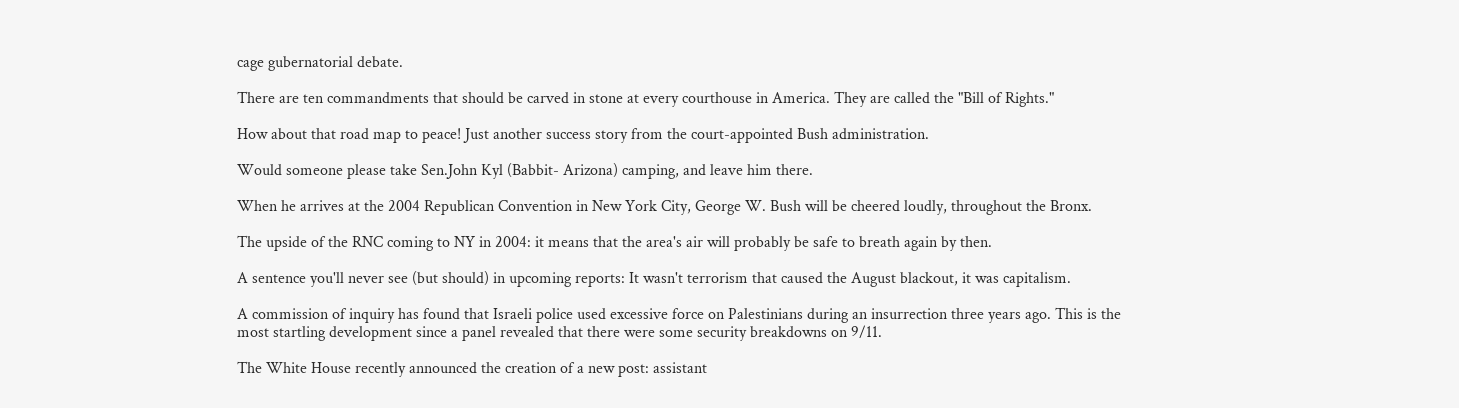cage gubernatorial debate.

There are ten commandments that should be carved in stone at every courthouse in America. They are called the "Bill of Rights."

How about that road map to peace! Just another success story from the court-appointed Bush administration.

Would someone please take Sen.John Kyl (Babbit- Arizona) camping, and leave him there.

When he arrives at the 2004 Republican Convention in New York City, George W. Bush will be cheered loudly, throughout the Bronx.

The upside of the RNC coming to NY in 2004: it means that the area's air will probably be safe to breath again by then.

A sentence you'll never see (but should) in upcoming reports: It wasn't terrorism that caused the August blackout, it was capitalism.

A commission of inquiry has found that Israeli police used excessive force on Palestinians during an insurrection three years ago. This is the most startling development since a panel revealed that there were some security breakdowns on 9/11.

The White House recently announced the creation of a new post: assistant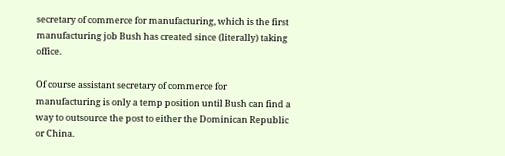secretary of commerce for manufacturing, which is the first manufacturing job Bush has created since (literally) taking office.

Of course assistant secretary of commerce for manufacturing is only a temp position until Bush can find a way to outsource the post to either the Dominican Republic or China.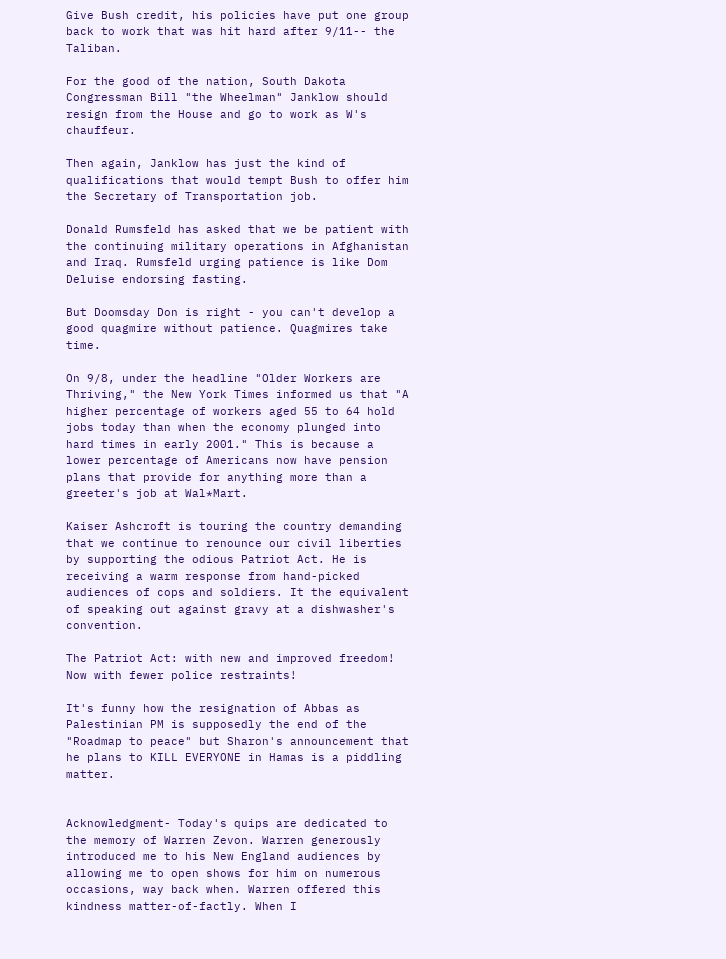Give Bush credit, his policies have put one group back to work that was hit hard after 9/11-- the Taliban.

For the good of the nation, South Dakota Congressman Bill "the Wheelman" Janklow should resign from the House and go to work as W's chauffeur.

Then again, Janklow has just the kind of qualifications that would tempt Bush to offer him the Secretary of Transportation job.

Donald Rumsfeld has asked that we be patient with the continuing military operations in Afghanistan and Iraq. Rumsfeld urging patience is like Dom Deluise endorsing fasting.

But Doomsday Don is right - you can't develop a good quagmire without patience. Quagmires take time.

On 9/8, under the headline "Older Workers are Thriving," the New York Times informed us that "A higher percentage of workers aged 55 to 64 hold jobs today than when the economy plunged into hard times in early 2001." This is because a lower percentage of Americans now have pension plans that provide for anything more than a greeter's job at Wal*Mart.

Kaiser Ashcroft is touring the country demanding that we continue to renounce our civil liberties by supporting the odious Patriot Act. He is receiving a warm response from hand-picked audiences of cops and soldiers. It the equivalent of speaking out against gravy at a dishwasher's convention.

The Patriot Act: with new and improved freedom! Now with fewer police restraints!

It's funny how the resignation of Abbas as Palestinian PM is supposedly the end of the "Roadmap to peace" but Sharon's announcement that he plans to KILL EVERYONE in Hamas is a piddling matter.


Acknowledgment- Today's quips are dedicated to the memory of Warren Zevon. Warren generously introduced me to his New England audiences by allowing me to open shows for him on numerous occasions, way back when. Warren offered this kindness matter-of-factly. When I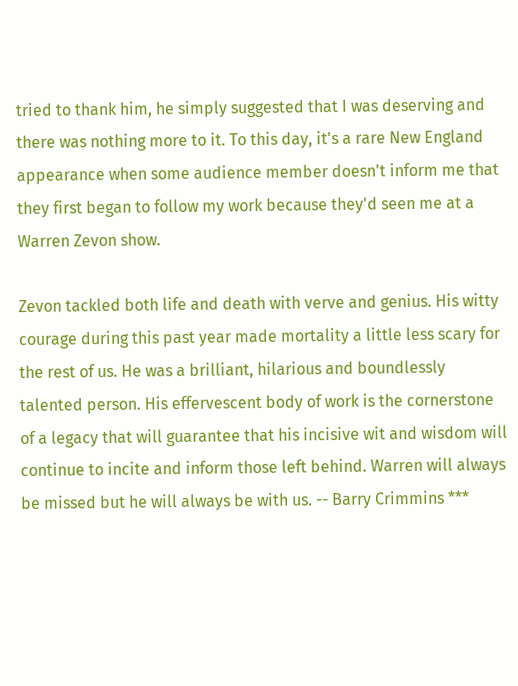tried to thank him, he simply suggested that I was deserving and there was nothing more to it. To this day, it's a rare New England appearance when some audience member doesn't inform me that they first began to follow my work because they'd seen me at a Warren Zevon show.

Zevon tackled both life and death with verve and genius. His witty courage during this past year made mortality a little less scary for the rest of us. He was a brilliant, hilarious and boundlessly talented person. His effervescent body of work is the cornerstone of a legacy that will guarantee that his incisive wit and wisdom will continue to incite and inform those left behind. Warren will always be missed but he will always be with us. -- Barry Crimmins ***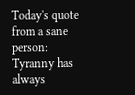Today's quote from a sane person: Tyranny has always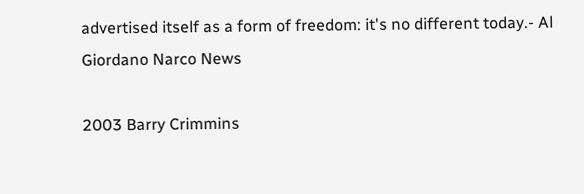advertised itself as a form of freedom: it's no different today.- Al Giordano Narco News

2003 Barry Crimmins